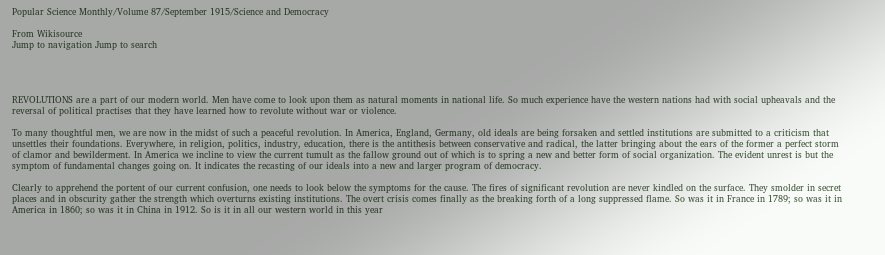Popular Science Monthly/Volume 87/September 1915/Science and Democracy

From Wikisource
Jump to navigation Jump to search




REVOLUTIONS are a part of our modern world. Men have come to look upon them as natural moments in national life. So much experience have the western nations had with social upheavals and the reversal of political practises that they have learned how to revolute without war or violence.

To many thoughtful men, we are now in the midst of such a peaceful revolution. In America, England, Germany, old ideals are being forsaken and settled institutions are submitted to a criticism that unsettles their foundations. Everywhere, in religion, politics, industry, education, there is the antithesis between conservative and radical, the latter bringing about the ears of the former a perfect storm of clamor and bewilderment. In America we incline to view the current tumult as the fallow ground out of which is to spring a new and better form of social organization. The evident unrest is but the symptom of fundamental changes going on. It indicates the recasting of our ideals into a new and larger program of democracy.

Clearly to apprehend the portent of our current confusion, one needs to look below the symptoms for the cause. The fires of significant revolution are never kindled on the surface. They smolder in secret places and in obscurity gather the strength which overturns existing institutions. The overt crisis comes finally as the breaking forth of a long suppressed flame. So was it in France in 1789; so was it in America in 1860; so was it in China in 1912. So is it in all our western world in this year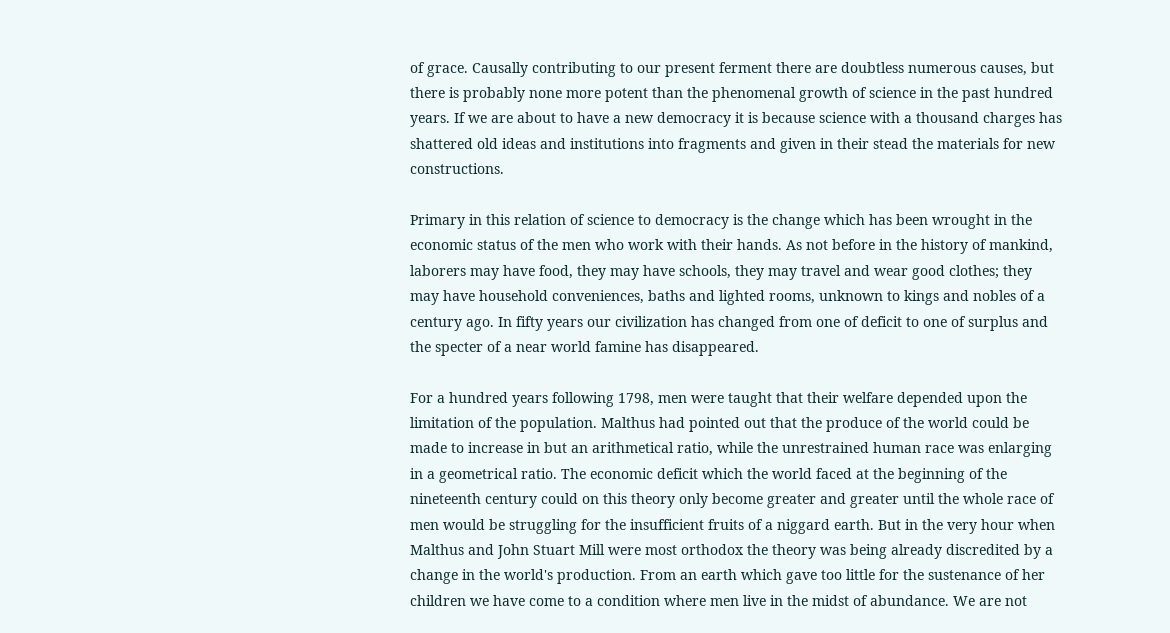of grace. Causally contributing to our present ferment there are doubtless numerous causes, but there is probably none more potent than the phenomenal growth of science in the past hundred years. If we are about to have a new democracy it is because science with a thousand charges has shattered old ideas and institutions into fragments and given in their stead the materials for new constructions.

Primary in this relation of science to democracy is the change which has been wrought in the economic status of the men who work with their hands. As not before in the history of mankind, laborers may have food, they may have schools, they may travel and wear good clothes; they may have household conveniences, baths and lighted rooms, unknown to kings and nobles of a century ago. In fifty years our civilization has changed from one of deficit to one of surplus and the specter of a near world famine has disappeared.

For a hundred years following 1798, men were taught that their welfare depended upon the limitation of the population. Malthus had pointed out that the produce of the world could be made to increase in but an arithmetical ratio, while the unrestrained human race was enlarging in a geometrical ratio. The economic deficit which the world faced at the beginning of the nineteenth century could on this theory only become greater and greater until the whole race of men would be struggling for the insufficient fruits of a niggard earth. But in the very hour when Malthus and John Stuart Mill were most orthodox the theory was being already discredited by a change in the world's production. From an earth which gave too little for the sustenance of her children we have come to a condition where men live in the midst of abundance. We are not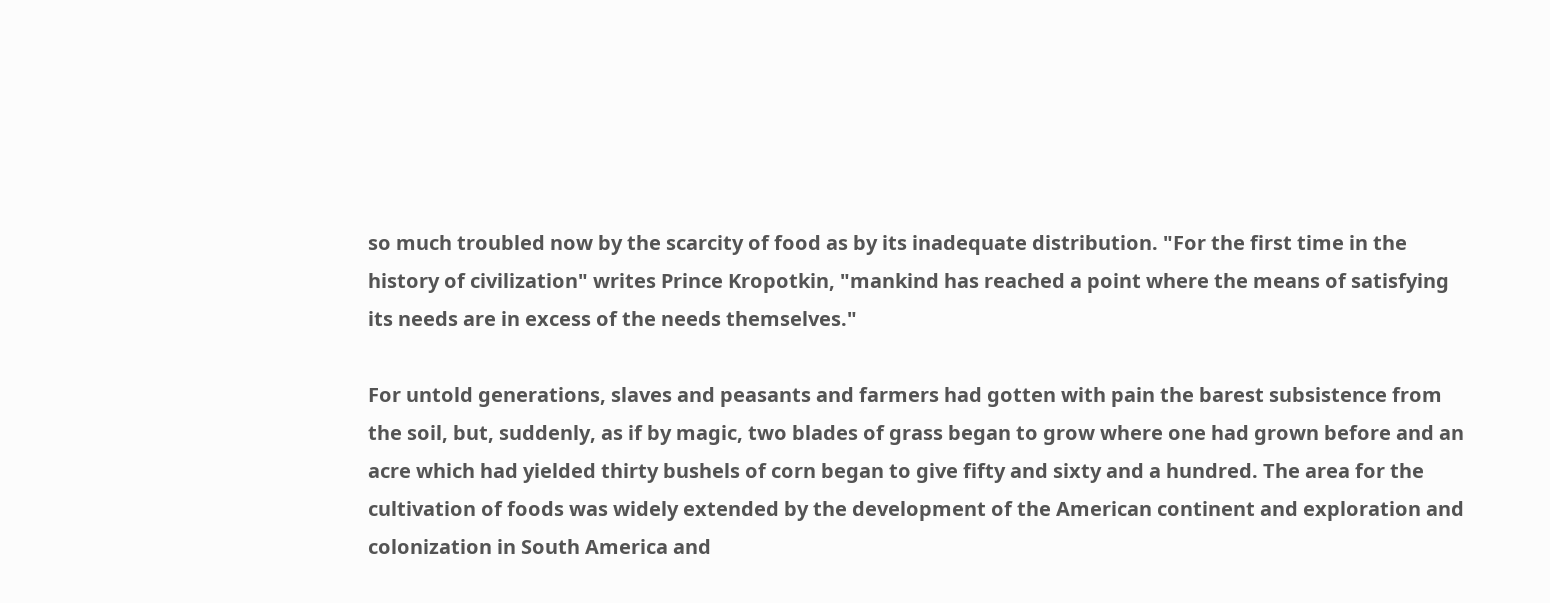so much troubled now by the scarcity of food as by its inadequate distribution. "For the first time in the history of civilization" writes Prince Kropotkin, "mankind has reached a point where the means of satisfying its needs are in excess of the needs themselves."

For untold generations, slaves and peasants and farmers had gotten with pain the barest subsistence from the soil, but, suddenly, as if by magic, two blades of grass began to grow where one had grown before and an acre which had yielded thirty bushels of corn began to give fifty and sixty and a hundred. The area for the cultivation of foods was widely extended by the development of the American continent and exploration and colonization in South America and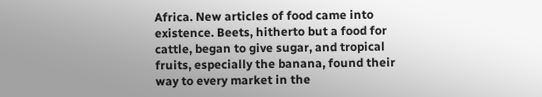Africa. New articles of food came into existence. Beets, hitherto but a food for cattle, began to give sugar, and tropical fruits, especially the banana, found their way to every market in the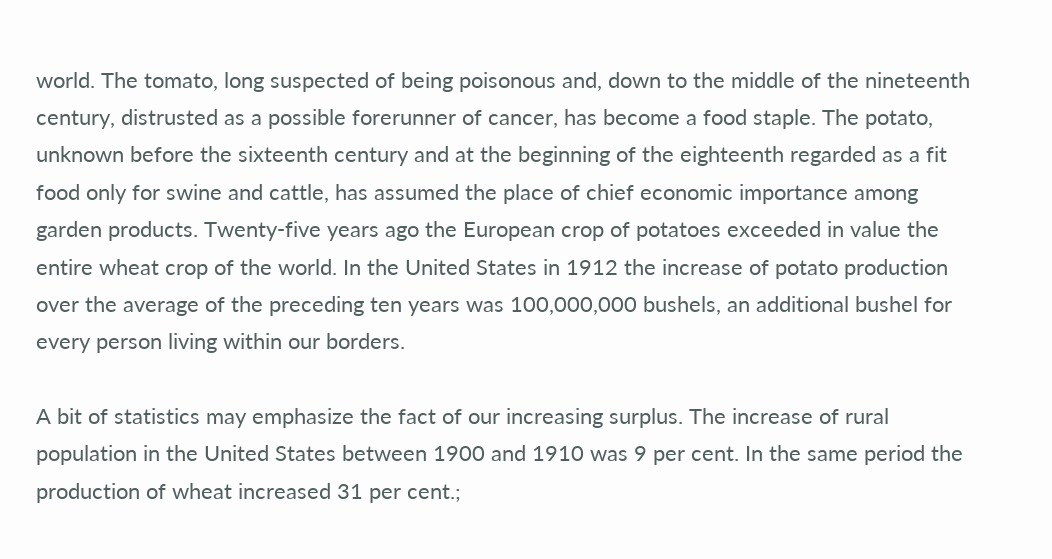world. The tomato, long suspected of being poisonous and, down to the middle of the nineteenth century, distrusted as a possible forerunner of cancer, has become a food staple. The potato, unknown before the sixteenth century and at the beginning of the eighteenth regarded as a fit food only for swine and cattle, has assumed the place of chief economic importance among garden products. Twenty-five years ago the European crop of potatoes exceeded in value the entire wheat crop of the world. In the United States in 1912 the increase of potato production over the average of the preceding ten years was 100,000,000 bushels, an additional bushel for every person living within our borders.

A bit of statistics may emphasize the fact of our increasing surplus. The increase of rural population in the United States between 1900 and 1910 was 9 per cent. In the same period the production of wheat increased 31 per cent.;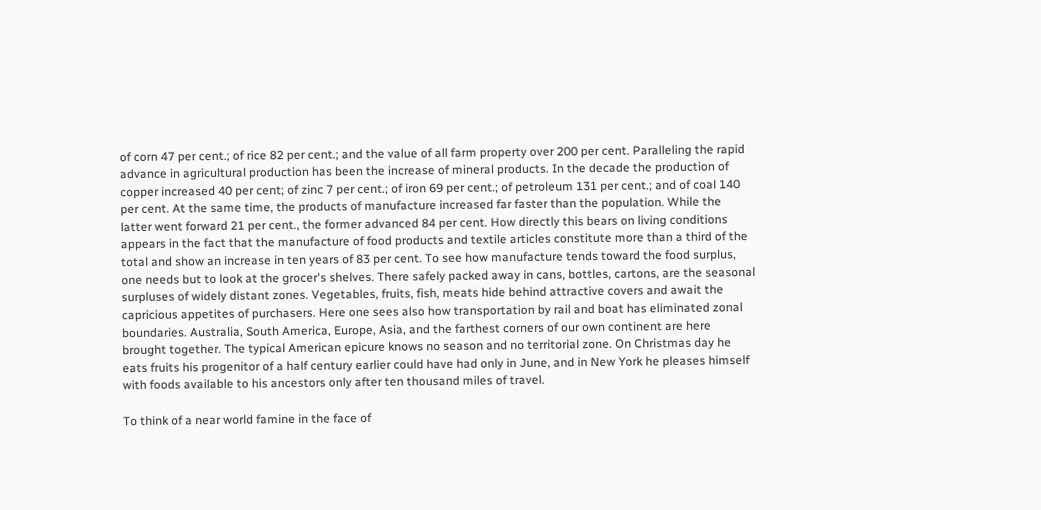of corn 47 per cent.; of rice 82 per cent.; and the value of all farm property over 200 per cent. Paralleling the rapid advance in agricultural production has been the increase of mineral products. In the decade the production of copper increased 40 per cent; of zinc 7 per cent.; of iron 69 per cent.; of petroleum 131 per cent.; and of coal 140 per cent. At the same time, the products of manufacture increased far faster than the population. While the latter went forward 21 per cent., the former advanced 84 per cent. How directly this bears on living conditions appears in the fact that the manufacture of food products and textile articles constitute more than a third of the total and show an increase in ten years of 83 per cent. To see how manufacture tends toward the food surplus, one needs but to look at the grocer's shelves. There safely packed away in cans, bottles, cartons, are the seasonal surpluses of widely distant zones. Vegetables, fruits, fish, meats hide behind attractive covers and await the capricious appetites of purchasers. Here one sees also how transportation by rail and boat has eliminated zonal boundaries. Australia, South America, Europe, Asia, and the farthest corners of our own continent are here brought together. The typical American epicure knows no season and no territorial zone. On Christmas day he eats fruits his progenitor of a half century earlier could have had only in June, and in New York he pleases himself with foods available to his ancestors only after ten thousand miles of travel.

To think of a near world famine in the face of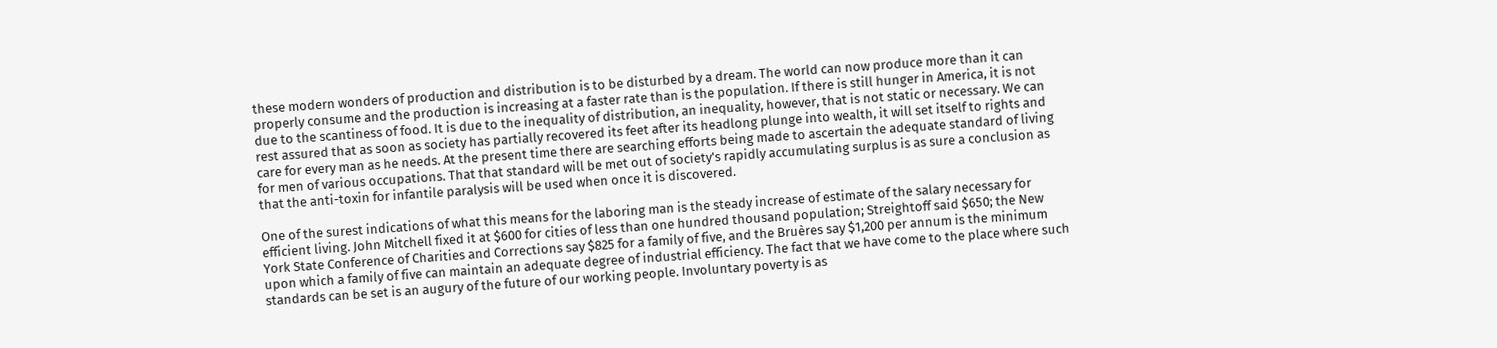these modern wonders of production and distribution is to be disturbed by a dream. The world can now produce more than it can properly consume and the production is increasing at a faster rate than is the population. If there is still hunger in America, it is not due to the scantiness of food. It is due to the inequality of distribution, an inequality, however, that is not static or necessary. We can rest assured that as soon as society has partially recovered its feet after its headlong plunge into wealth, it will set itself to rights and care for every man as he needs. At the present time there are searching efforts being made to ascertain the adequate standard of living for men of various occupations. That that standard will be met out of society's rapidly accumulating surplus is as sure a conclusion as that the anti-toxin for infantile paralysis will be used when once it is discovered.

One of the surest indications of what this means for the laboring man is the steady increase of estimate of the salary necessary for efficient living. John Mitchell fixed it at $600 for cities of less than one hundred thousand population; Streightoff said $650; the New York State Conference of Charities and Corrections say $825 for a family of five, and the Bruères say $1,200 per annum is the minimum upon which a family of five can maintain an adequate degree of industrial efficiency. The fact that we have come to the place where such standards can be set is an augury of the future of our working people. Involuntary poverty is as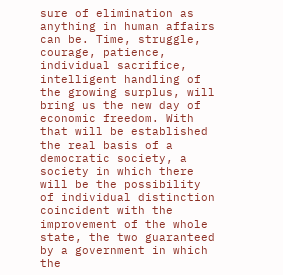sure of elimination as anything in human affairs can be. Time, struggle, courage, patience, individual sacrifice, intelligent handling of the growing surplus, will bring us the new day of economic freedom. With that will be established the real basis of a democratic society, a society in which there will be the possibility of individual distinction coincident with the improvement of the whole state, the two guaranteed by a government in which the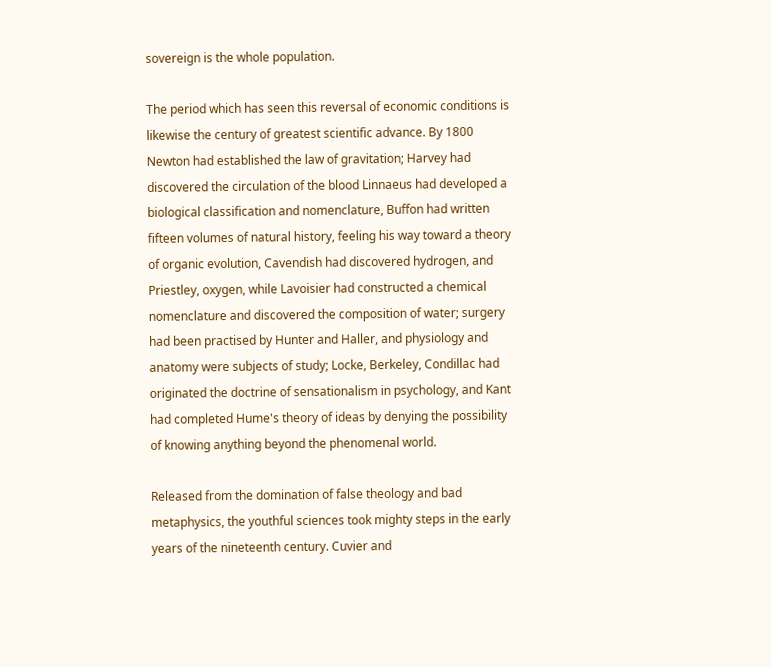sovereign is the whole population.

The period which has seen this reversal of economic conditions is likewise the century of greatest scientific advance. By 1800 Newton had established the law of gravitation; Harvey had discovered the circulation of the blood Linnaeus had developed a biological classification and nomenclature, Buffon had written fifteen volumes of natural history, feeling his way toward a theory of organic evolution, Cavendish had discovered hydrogen, and Priestley, oxygen, while Lavoisier had constructed a chemical nomenclature and discovered the composition of water; surgery had been practised by Hunter and Haller, and physiology and anatomy were subjects of study; Locke, Berkeley, Condillac had originated the doctrine of sensationalism in psychology, and Kant had completed Hume's theory of ideas by denying the possibility of knowing anything beyond the phenomenal world.

Released from the domination of false theology and bad metaphysics, the youthful sciences took mighty steps in the early years of the nineteenth century. Cuvier and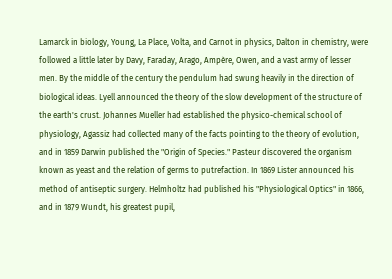Lamarck in biology, Young, La Place, Volta, and Carnot in physics, Dalton in chemistry, were followed a little later by Davy, Faraday, Arago, Ampère, Owen, and a vast army of lesser men. By the middle of the century the pendulum had swung heavily in the direction of biological ideas. Lyell announced the theory of the slow development of the structure of the earth's crust. Johannes Mueller had established the physico-chemical school of physiology, Agassiz had collected many of the facts pointing to the theory of evolution, and in 1859 Darwin published the "Origin of Species." Pasteur discovered the organism known as yeast and the relation of germs to putrefaction. In 1869 Lister announced his method of antiseptic surgery. Helmholtz had published his "Physiological Optics" in 1866, and in 1879 Wundt, his greatest pupil,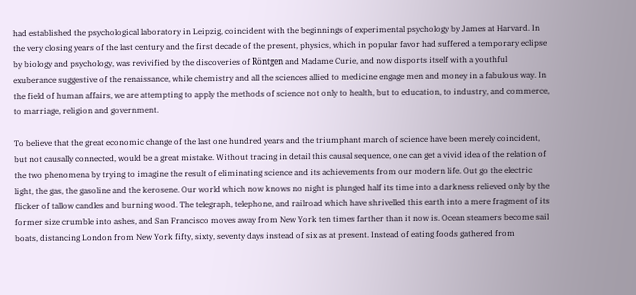had established the psychological laboratory in Leipzig, coincident with the beginnings of experimental psychology by James at Harvard. In the very closing years of the last century and the first decade of the present, physics, which in popular favor had suffered a temporary eclipse by biology and psychology, was revivified by the discoveries of Röntgen and Madame Curie, and now disports itself with a youthful exuberance suggestive of the renaissance, while chemistry and all the sciences allied to medicine engage men and money in a fabulous way. In the field of human affairs, we are attempting to apply the methods of science not only to health, but to education, to industry, and commerce, to marriage, religion and government.

To believe that the great economic change of the last one hundred years and the triumphant march of science have been merely coincident, but not causally connected, would be a great mistake. Without tracing in detail this causal sequence, one can get a vivid idea of the relation of the two phenomena by trying to imagine the result of eliminating science and its achievements from our modern life. Out go the electric light, the gas, the gasoline and the kerosene. Our world which now knows no night is plunged half its time into a darkness relieved only by the flicker of tallow candles and burning wood. The telegraph, telephone, and railroad which have shrivelled this earth into a mere fragment of its former size crumble into ashes, and San Francisco moves away from New York ten times farther than it now is. Ocean steamers become sail boats, distancing London from New York fifty, sixty, seventy days instead of six as at present. Instead of eating foods gathered from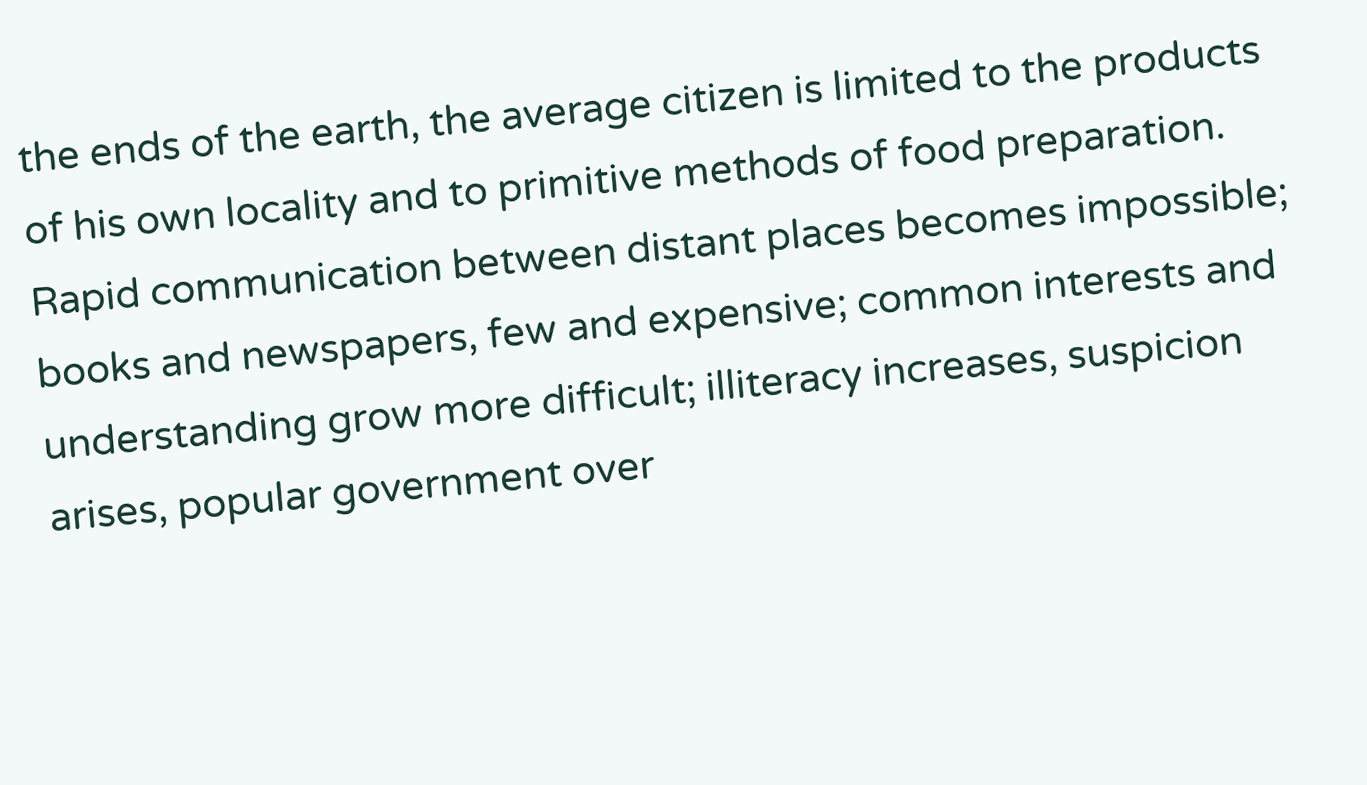the ends of the earth, the average citizen is limited to the products of his own locality and to primitive methods of food preparation. Rapid communication between distant places becomes impossible; books and newspapers, few and expensive; common interests and understanding grow more difficult; illiteracy increases, suspicion arises, popular government over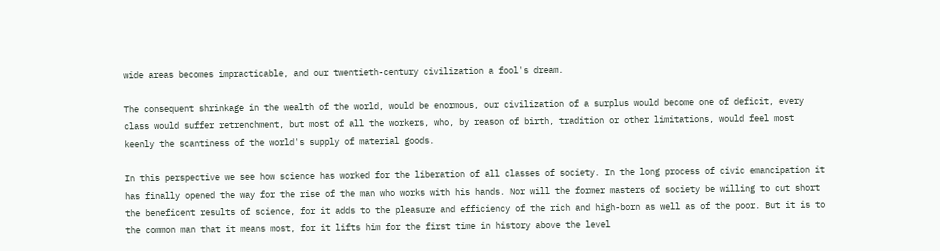wide areas becomes impracticable, and our twentieth-century civilization a fool's dream.

The consequent shrinkage in the wealth of the world, would be enormous, our civilization of a surplus would become one of deficit, every class would suffer retrenchment, but most of all the workers, who, by reason of birth, tradition or other limitations, would feel most keenly the scantiness of the world's supply of material goods.

In this perspective we see how science has worked for the liberation of all classes of society. In the long process of civic emancipation it has finally opened the way for the rise of the man who works with his hands. Nor will the former masters of society be willing to cut short the beneficent results of science, for it adds to the pleasure and efficiency of the rich and high-born as well as of the poor. But it is to the common man that it means most, for it lifts him for the first time in history above the level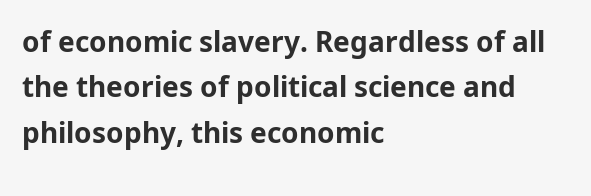of economic slavery. Regardless of all the theories of political science and philosophy, this economic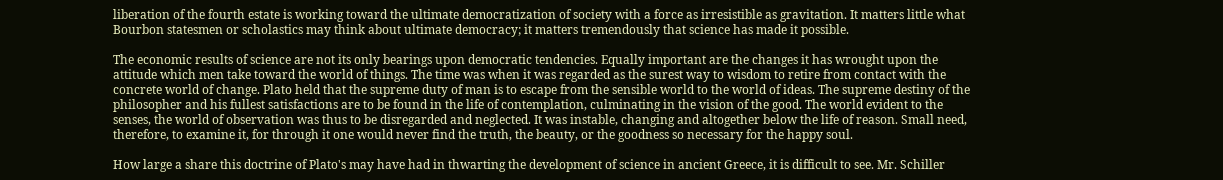liberation of the fourth estate is working toward the ultimate democratization of society with a force as irresistible as gravitation. It matters little what Bourbon statesmen or scholastics may think about ultimate democracy; it matters tremendously that science has made it possible.

The economic results of science are not its only bearings upon democratic tendencies. Equally important are the changes it has wrought upon the attitude which men take toward the world of things. The time was when it was regarded as the surest way to wisdom to retire from contact with the concrete world of change. Plato held that the supreme duty of man is to escape from the sensible world to the world of ideas. The supreme destiny of the philosopher and his fullest satisfactions are to be found in the life of contemplation, culminating in the vision of the good. The world evident to the senses, the world of observation was thus to be disregarded and neglected. It was instable, changing and altogether below the life of reason. Small need, therefore, to examine it, for through it one would never find the truth, the beauty, or the goodness so necessary for the happy soul.

How large a share this doctrine of Plato's may have had in thwarting the development of science in ancient Greece, it is difficult to see. Mr. Schiller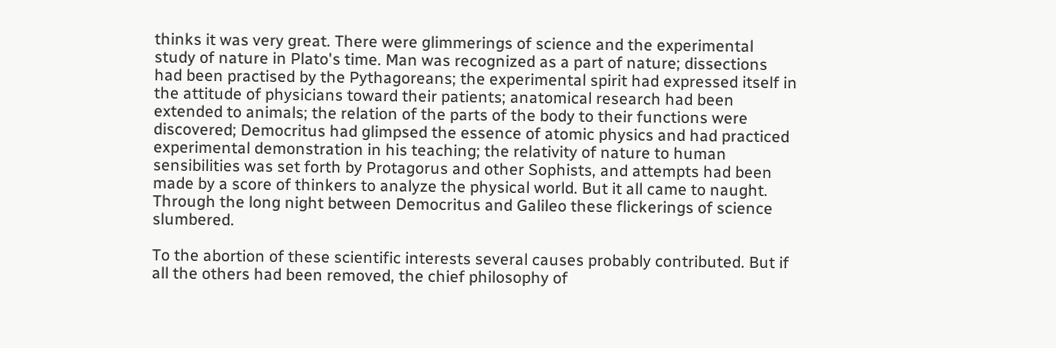thinks it was very great. There were glimmerings of science and the experimental study of nature in Plato's time. Man was recognized as a part of nature; dissections had been practised by the Pythagoreans; the experimental spirit had expressed itself in the attitude of physicians toward their patients; anatomical research had been extended to animals; the relation of the parts of the body to their functions were discovered; Democritus had glimpsed the essence of atomic physics and had practiced experimental demonstration in his teaching; the relativity of nature to human sensibilities was set forth by Protagorus and other Sophists, and attempts had been made by a score of thinkers to analyze the physical world. But it all came to naught. Through the long night between Democritus and Galileo these flickerings of science slumbered.

To the abortion of these scientific interests several causes probably contributed. But if all the others had been removed, the chief philosophy of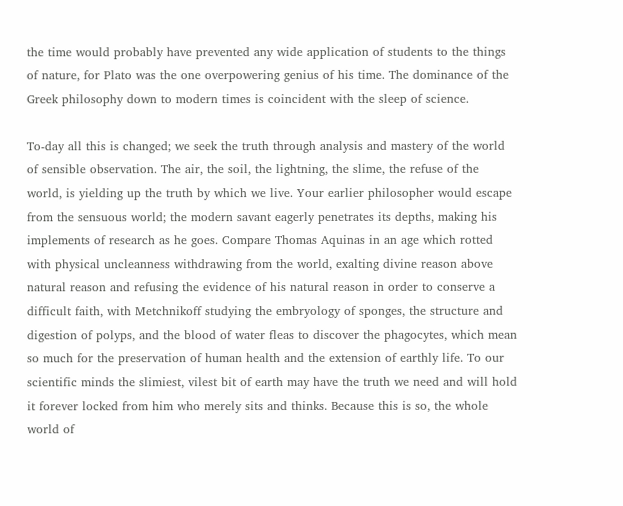the time would probably have prevented any wide application of students to the things of nature, for Plato was the one overpowering genius of his time. The dominance of the Greek philosophy down to modern times is coincident with the sleep of science.

To-day all this is changed; we seek the truth through analysis and mastery of the world of sensible observation. The air, the soil, the lightning, the slime, the refuse of the world, is yielding up the truth by which we live. Your earlier philosopher would escape from the sensuous world; the modern savant eagerly penetrates its depths, making his implements of research as he goes. Compare Thomas Aquinas in an age which rotted with physical uncleanness withdrawing from the world, exalting divine reason above natural reason and refusing the evidence of his natural reason in order to conserve a difficult faith, with Metchnikoff studying the embryology of sponges, the structure and digestion of polyps, and the blood of water fleas to discover the phagocytes, which mean so much for the preservation of human health and the extension of earthly life. To our scientific minds the slimiest, vilest bit of earth may have the truth we need and will hold it forever locked from him who merely sits and thinks. Because this is so, the whole world of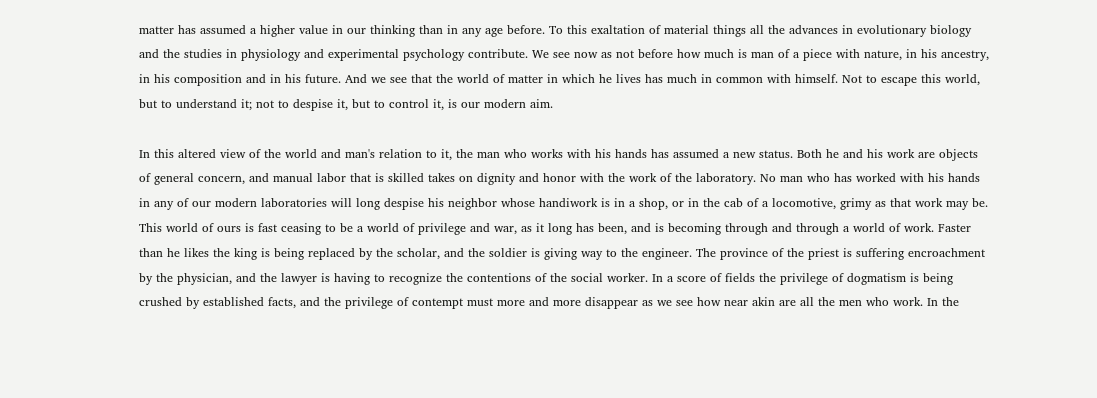matter has assumed a higher value in our thinking than in any age before. To this exaltation of material things all the advances in evolutionary biology and the studies in physiology and experimental psychology contribute. We see now as not before how much is man of a piece with nature, in his ancestry, in his composition and in his future. And we see that the world of matter in which he lives has much in common with himself. Not to escape this world, but to understand it; not to despise it, but to control it, is our modern aim.

In this altered view of the world and man's relation to it, the man who works with his hands has assumed a new status. Both he and his work are objects of general concern, and manual labor that is skilled takes on dignity and honor with the work of the laboratory. No man who has worked with his hands in any of our modern laboratories will long despise his neighbor whose handiwork is in a shop, or in the cab of a locomotive, grimy as that work may be. This world of ours is fast ceasing to be a world of privilege and war, as it long has been, and is becoming through and through a world of work. Faster than he likes the king is being replaced by the scholar, and the soldier is giving way to the engineer. The province of the priest is suffering encroachment by the physician, and the lawyer is having to recognize the contentions of the social worker. In a score of fields the privilege of dogmatism is being crushed by established facts, and the privilege of contempt must more and more disappear as we see how near akin are all the men who work. In the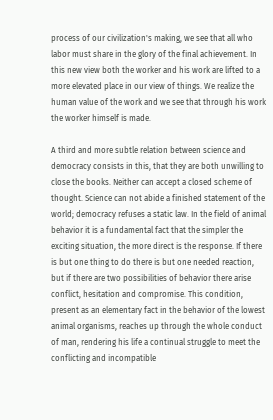process of our civilization's making, we see that all who labor must share in the glory of the final achievement. In this new view both the worker and his work are lifted to a more elevated place in our view of things. We realize the human value of the work and we see that through his work the worker himself is made.

A third and more subtle relation between science and democracy consists in this, that they are both unwilling to close the books. Neither can accept a closed scheme of thought. Science can not abide a finished statement of the world; democracy refuses a static law. In the field of animal behavior it is a fundamental fact that the simpler the exciting situation, the more direct is the response. If there is but one thing to do there is but one needed reaction, but if there are two possibilities of behavior there arise conflict, hesitation and compromise. This condition, present as an elementary fact in the behavior of the lowest animal organisms, reaches up through the whole conduct of man, rendering his life a continual struggle to meet the conflicting and incompatible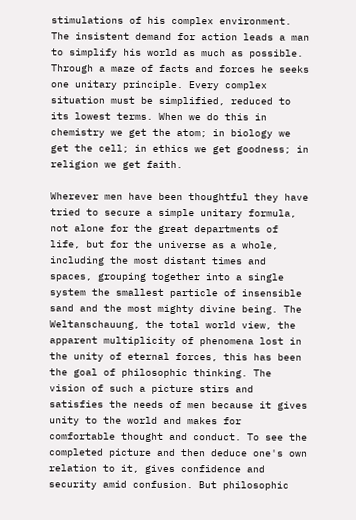stimulations of his complex environment. The insistent demand for action leads a man to simplify his world as much as possible. Through a maze of facts and forces he seeks one unitary principle. Every complex situation must be simplified, reduced to its lowest terms. When we do this in chemistry we get the atom; in biology we get the cell; in ethics we get goodness; in religion we get faith.

Wherever men have been thoughtful they have tried to secure a simple unitary formula, not alone for the great departments of life, but for the universe as a whole, including the most distant times and spaces, grouping together into a single system the smallest particle of insensible sand and the most mighty divine being. The Weltanschauung, the total world view, the apparent multiplicity of phenomena lost in the unity of eternal forces, this has been the goal of philosophic thinking. The vision of such a picture stirs and satisfies the needs of men because it gives unity to the world and makes for comfortable thought and conduct. To see the completed picture and then deduce one's own relation to it, gives confidence and security amid confusion. But philosophic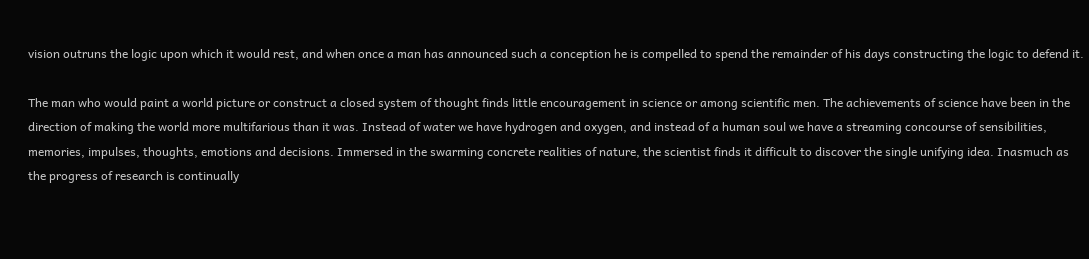vision outruns the logic upon which it would rest, and when once a man has announced such a conception he is compelled to spend the remainder of his days constructing the logic to defend it.

The man who would paint a world picture or construct a closed system of thought finds little encouragement in science or among scientific men. The achievements of science have been in the direction of making the world more multifarious than it was. Instead of water we have hydrogen and oxygen, and instead of a human soul we have a streaming concourse of sensibilities, memories, impulses, thoughts, emotions and decisions. Immersed in the swarming concrete realities of nature, the scientist finds it difficult to discover the single unifying idea. Inasmuch as the progress of research is continually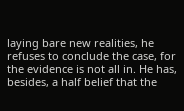laying bare new realities, he refuses to conclude the case, for the evidence is not all in. He has, besides, a half belief that the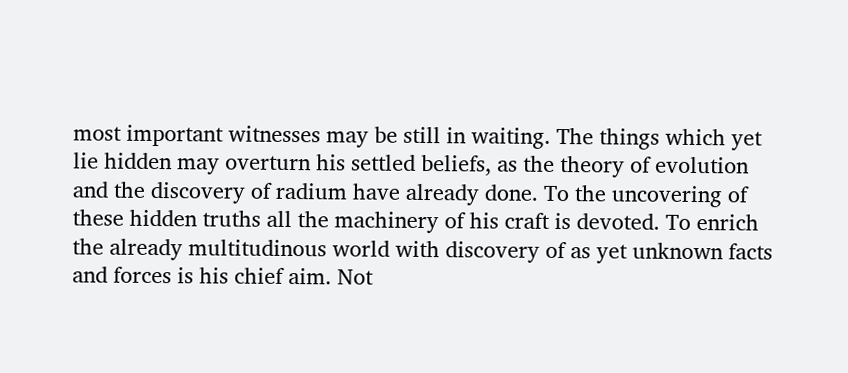most important witnesses may be still in waiting. The things which yet lie hidden may overturn his settled beliefs, as the theory of evolution and the discovery of radium have already done. To the uncovering of these hidden truths all the machinery of his craft is devoted. To enrich the already multitudinous world with discovery of as yet unknown facts and forces is his chief aim. Not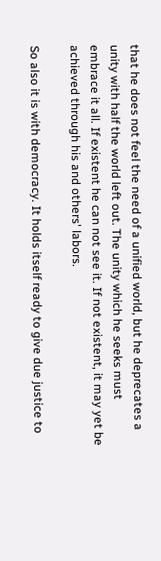that he does not feel the need of a unified world, but he deprecates a unity with half the world left out. The unity which he seeks must embrace it all. If existent he can not see it. If not existent, it may yet be achieved through his and others' labors.

So also it is with democracy. It holds itself ready to give due justice to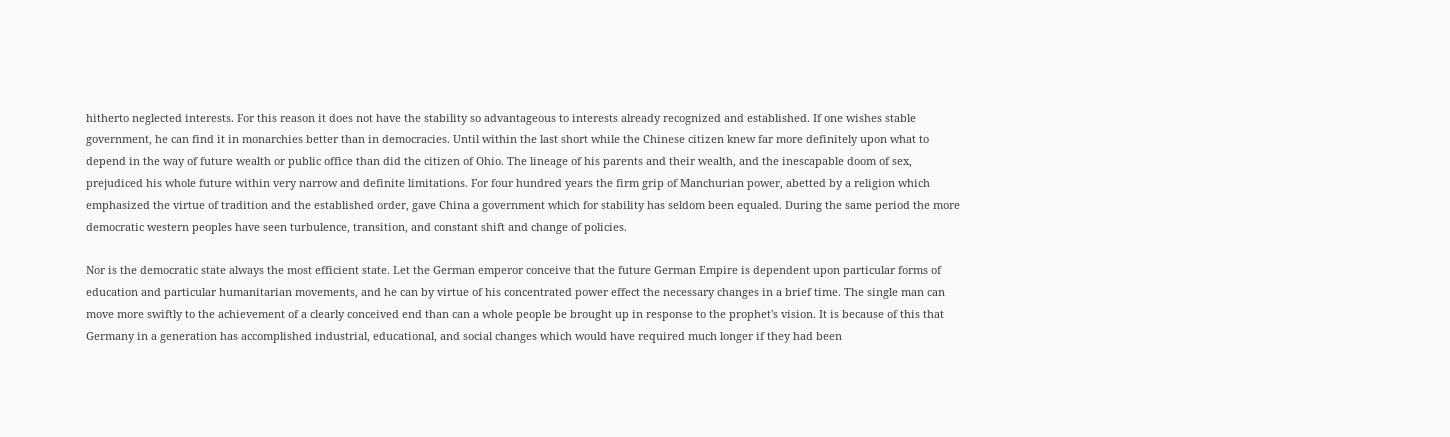hitherto neglected interests. For this reason it does not have the stability so advantageous to interests already recognized and established. If one wishes stable government, he can find it in monarchies better than in democracies. Until within the last short while the Chinese citizen knew far more definitely upon what to depend in the way of future wealth or public office than did the citizen of Ohio. The lineage of his parents and their wealth, and the inescapable doom of sex, prejudiced his whole future within very narrow and definite limitations. For four hundred years the firm grip of Manchurian power, abetted by a religion which emphasized the virtue of tradition and the established order, gave China a government which for stability has seldom been equaled. During the same period the more democratic western peoples have seen turbulence, transition, and constant shift and change of policies.

Nor is the democratic state always the most efficient state. Let the German emperor conceive that the future German Empire is dependent upon particular forms of education and particular humanitarian movements, and he can by virtue of his concentrated power effect the necessary changes in a brief time. The single man can move more swiftly to the achievement of a clearly conceived end than can a whole people be brought up in response to the prophet's vision. It is because of this that Germany in a generation has accomplished industrial, educational, and social changes which would have required much longer if they had been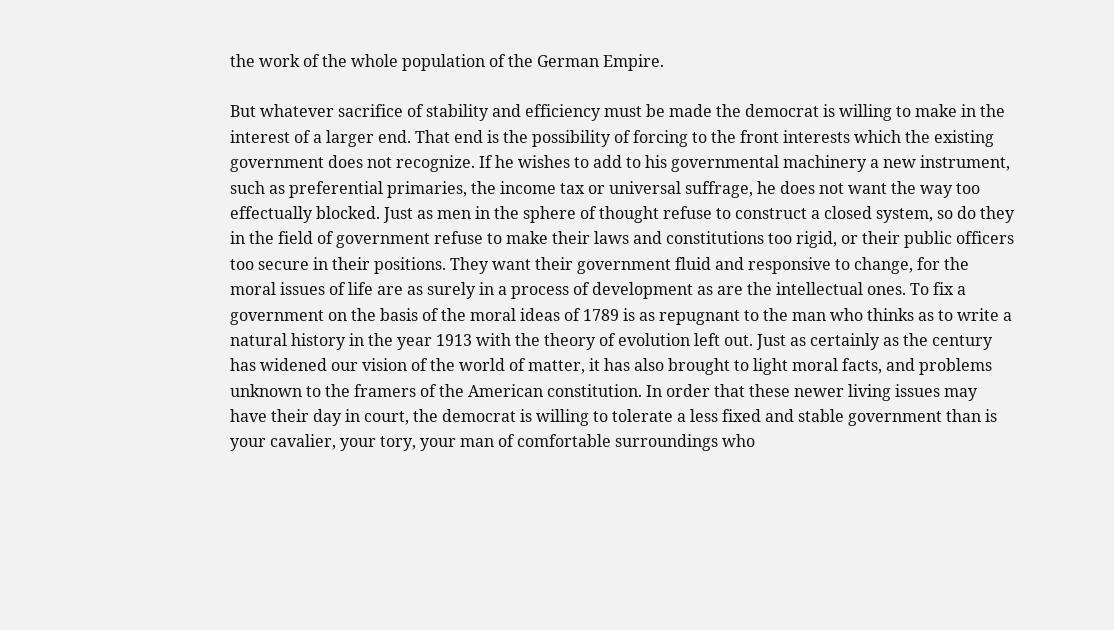the work of the whole population of the German Empire.

But whatever sacrifice of stability and efficiency must be made the democrat is willing to make in the interest of a larger end. That end is the possibility of forcing to the front interests which the existing government does not recognize. If he wishes to add to his governmental machinery a new instrument, such as preferential primaries, the income tax or universal suffrage, he does not want the way too effectually blocked. Just as men in the sphere of thought refuse to construct a closed system, so do they in the field of government refuse to make their laws and constitutions too rigid, or their public officers too secure in their positions. They want their government fluid and responsive to change, for the moral issues of life are as surely in a process of development as are the intellectual ones. To fix a government on the basis of the moral ideas of 1789 is as repugnant to the man who thinks as to write a natural history in the year 1913 with the theory of evolution left out. Just as certainly as the century has widened our vision of the world of matter, it has also brought to light moral facts, and problems unknown to the framers of the American constitution. In order that these newer living issues may have their day in court, the democrat is willing to tolerate a less fixed and stable government than is your cavalier, your tory, your man of comfortable surroundings who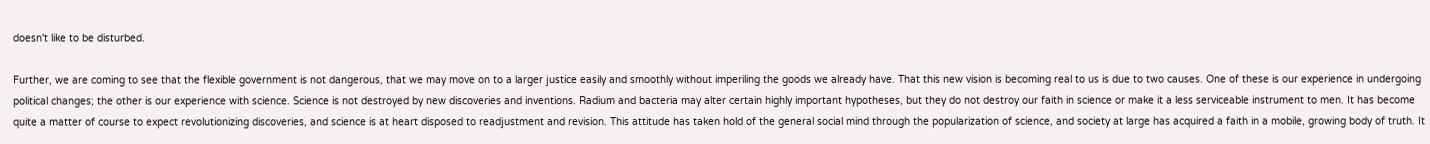doesn't like to be disturbed.

Further, we are coming to see that the flexible government is not dangerous, that we may move on to a larger justice easily and smoothly without imperiling the goods we already have. That this new vision is becoming real to us is due to two causes. One of these is our experience in undergoing political changes; the other is our experience with science. Science is not destroyed by new discoveries and inventions. Radium and bacteria may alter certain highly important hypotheses, but they do not destroy our faith in science or make it a less serviceable instrument to men. It has become quite a matter of course to expect revolutionizing discoveries, and science is at heart disposed to readjustment and revision. This attitude has taken hold of the general social mind through the popularization of science, and society at large has acquired a faith in a mobile, growing body of truth. It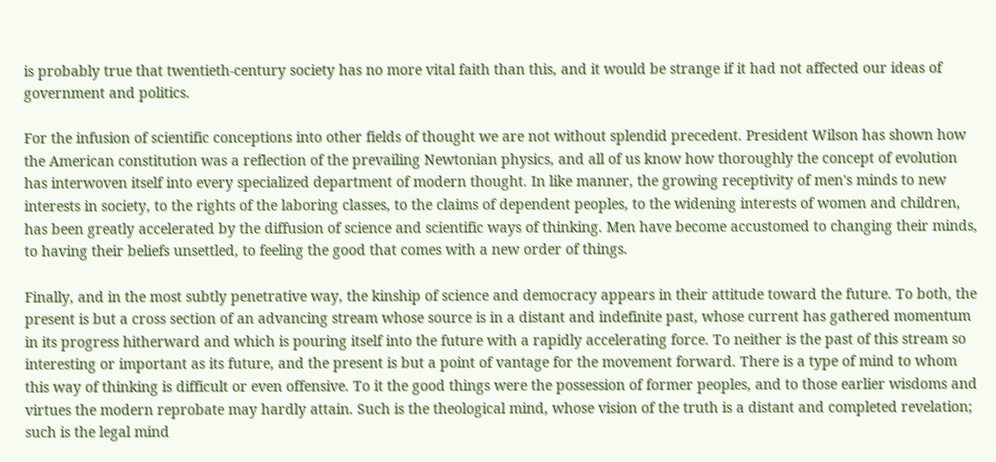is probably true that twentieth-century society has no more vital faith than this, and it would be strange if it had not affected our ideas of government and politics.

For the infusion of scientific conceptions into other fields of thought we are not without splendid precedent. President Wilson has shown how the American constitution was a reflection of the prevailing Newtonian physics, and all of us know how thoroughly the concept of evolution has interwoven itself into every specialized department of modern thought. In like manner, the growing receptivity of men's minds to new interests in society, to the rights of the laboring classes, to the claims of dependent peoples, to the widening interests of women and children, has been greatly accelerated by the diffusion of science and scientific ways of thinking. Men have become accustomed to changing their minds, to having their beliefs unsettled, to feeling the good that comes with a new order of things.

Finally, and in the most subtly penetrative way, the kinship of science and democracy appears in their attitude toward the future. To both, the present is but a cross section of an advancing stream whose source is in a distant and indefinite past, whose current has gathered momentum in its progress hitherward and which is pouring itself into the future with a rapidly accelerating force. To neither is the past of this stream so interesting or important as its future, and the present is but a point of vantage for the movement forward. There is a type of mind to whom this way of thinking is difficult or even offensive. To it the good things were the possession of former peoples, and to those earlier wisdoms and virtues the modern reprobate may hardly attain. Such is the theological mind, whose vision of the truth is a distant and completed revelation; such is the legal mind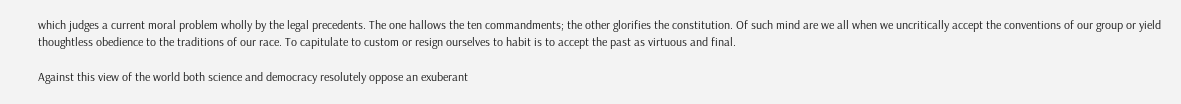which judges a current moral problem wholly by the legal precedents. The one hallows the ten commandments; the other glorifies the constitution. Of such mind are we all when we uncritically accept the conventions of our group or yield thoughtless obedience to the traditions of our race. To capitulate to custom or resign ourselves to habit is to accept the past as virtuous and final.

Against this view of the world both science and democracy resolutely oppose an exuberant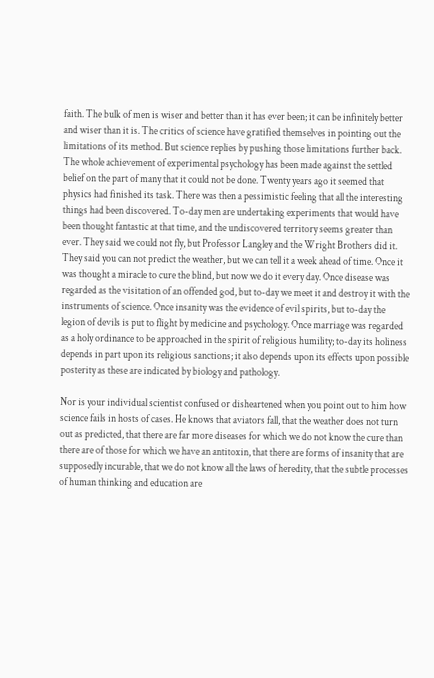faith. The bulk of men is wiser and better than it has ever been; it can be infinitely better and wiser than it is. The critics of science have gratified themselves in pointing out the limitations of its method. But science replies by pushing those limitations further back. The whole achievement of experimental psychology has been made against the settled belief on the part of many that it could not be done. Twenty years ago it seemed that physics had finished its task. There was then a pessimistic feeling that all the interesting things had been discovered. To-day men are undertaking experiments that would have been thought fantastic at that time, and the undiscovered territory seems greater than ever. They said we could not fly, but Professor Langley and the Wright Brothers did it. They said you can not predict the weather, but we can tell it a week ahead of time. Once it was thought a miracle to cure the blind, but now we do it every day. Once disease was regarded as the visitation of an offended god, but to-day we meet it and destroy it with the instruments of science. Once insanity was the evidence of evil spirits, but to-day the legion of devils is put to flight by medicine and psychology. Once marriage was regarded as a holy ordinance to be approached in the spirit of religious humility; to-day its holiness depends in part upon its religious sanctions; it also depends upon its effects upon possible posterity as these are indicated by biology and pathology.

Nor is your individual scientist confused or disheartened when you point out to him how science fails in hosts of cases. He knows that aviators fall, that the weather does not turn out as predicted, that there are far more diseases for which we do not know the cure than there are of those for which we have an antitoxin, that there are forms of insanity that are supposedly incurable, that we do not know all the laws of heredity, that the subtle processes of human thinking and education are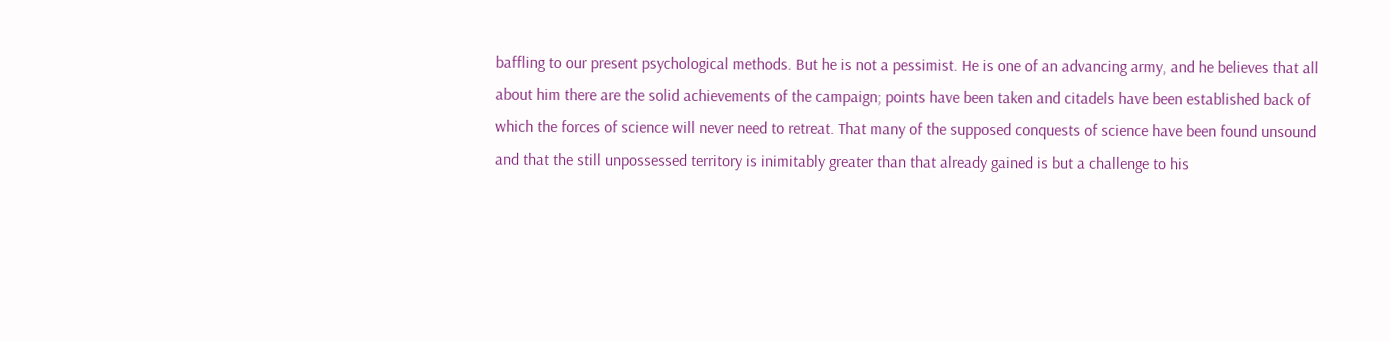baffling to our present psychological methods. But he is not a pessimist. He is one of an advancing army, and he believes that all about him there are the solid achievements of the campaign; points have been taken and citadels have been established back of which the forces of science will never need to retreat. That many of the supposed conquests of science have been found unsound and that the still unpossessed territory is inimitably greater than that already gained is but a challenge to his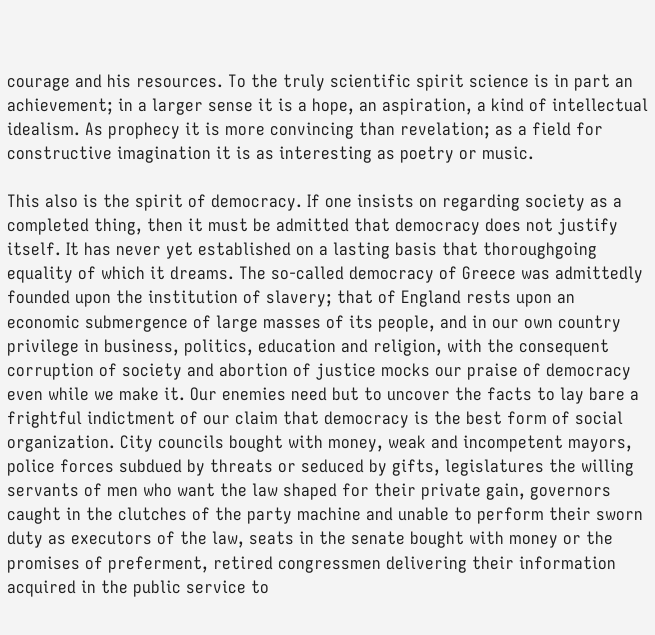courage and his resources. To the truly scientific spirit science is in part an achievement; in a larger sense it is a hope, an aspiration, a kind of intellectual idealism. As prophecy it is more convincing than revelation; as a field for constructive imagination it is as interesting as poetry or music.

This also is the spirit of democracy. If one insists on regarding society as a completed thing, then it must be admitted that democracy does not justify itself. It has never yet established on a lasting basis that thoroughgoing equality of which it dreams. The so-called democracy of Greece was admittedly founded upon the institution of slavery; that of England rests upon an economic submergence of large masses of its people, and in our own country privilege in business, politics, education and religion, with the consequent corruption of society and abortion of justice mocks our praise of democracy even while we make it. Our enemies need but to uncover the facts to lay bare a frightful indictment of our claim that democracy is the best form of social organization. City councils bought with money, weak and incompetent mayors, police forces subdued by threats or seduced by gifts, legislatures the willing servants of men who want the law shaped for their private gain, governors caught in the clutches of the party machine and unable to perform their sworn duty as executors of the law, seats in the senate bought with money or the promises of preferment, retired congressmen delivering their information acquired in the public service to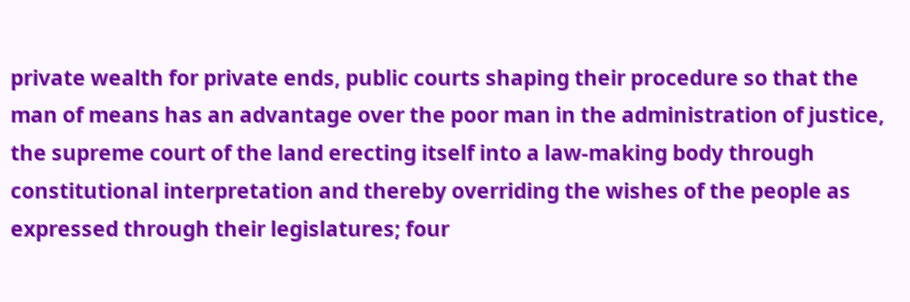private wealth for private ends, public courts shaping their procedure so that the man of means has an advantage over the poor man in the administration of justice, the supreme court of the land erecting itself into a law-making body through constitutional interpretation and thereby overriding the wishes of the people as expressed through their legislatures; four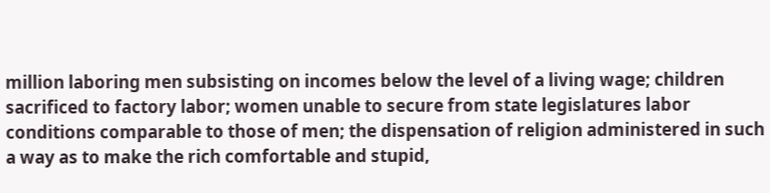million laboring men subsisting on incomes below the level of a living wage; children sacrificed to factory labor; women unable to secure from state legislatures labor conditions comparable to those of men; the dispensation of religion administered in such a way as to make the rich comfortable and stupid,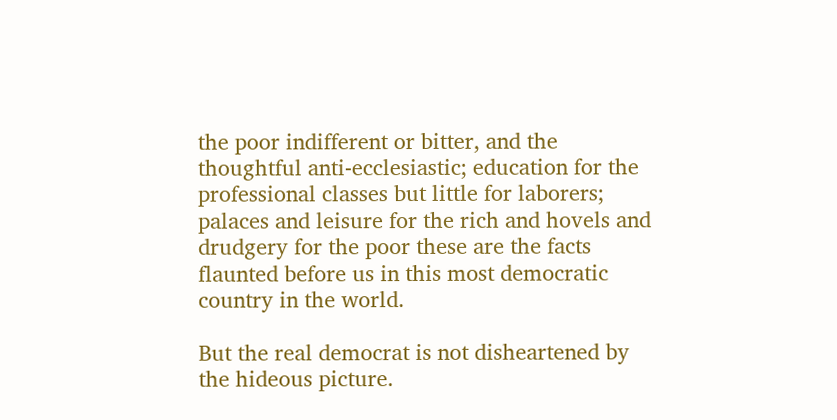the poor indifferent or bitter, and the thoughtful anti-ecclesiastic; education for the professional classes but little for laborers; palaces and leisure for the rich and hovels and drudgery for the poor these are the facts flaunted before us in this most democratic country in the world.

But the real democrat is not disheartened by the hideous picture.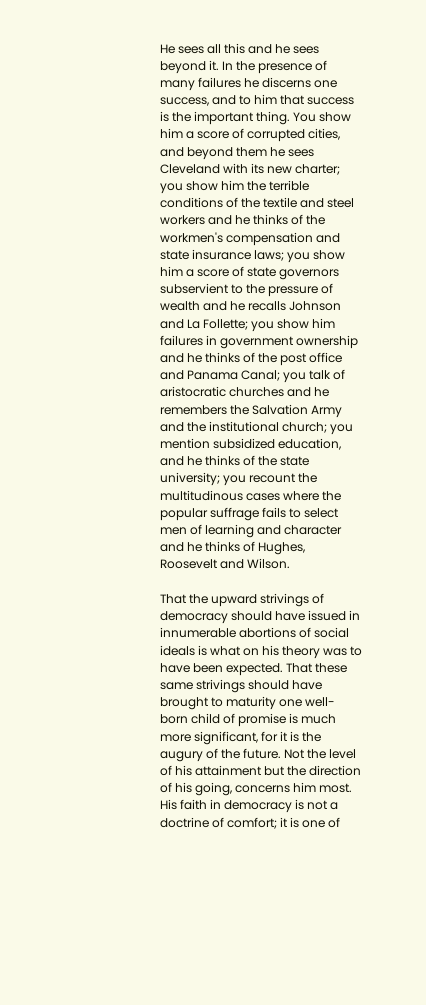He sees all this and he sees beyond it. In the presence of many failures he discerns one success, and to him that success is the important thing. You show him a score of corrupted cities, and beyond them he sees Cleveland with its new charter; you show him the terrible conditions of the textile and steel workers and he thinks of the workmen's compensation and state insurance laws; you show him a score of state governors subservient to the pressure of wealth and he recalls Johnson and La Follette; you show him failures in government ownership and he thinks of the post office and Panama Canal; you talk of aristocratic churches and he remembers the Salvation Army and the institutional church; you mention subsidized education, and he thinks of the state university; you recount the multitudinous cases where the popular suffrage fails to select men of learning and character and he thinks of Hughes, Roosevelt and Wilson.

That the upward strivings of democracy should have issued in innumerable abortions of social ideals is what on his theory was to have been expected. That these same strivings should have brought to maturity one well-born child of promise is much more significant, for it is the augury of the future. Not the level of his attainment but the direction of his going, concerns him most. His faith in democracy is not a doctrine of comfort; it is one of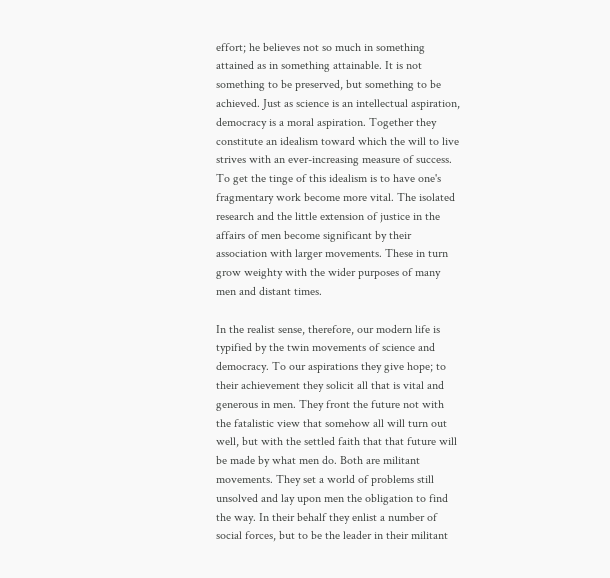effort; he believes not so much in something attained as in something attainable. It is not something to be preserved, but something to be achieved. Just as science is an intellectual aspiration, democracy is a moral aspiration. Together they constitute an idealism toward which the will to live strives with an ever-increasing measure of success. To get the tinge of this idealism is to have one's fragmentary work become more vital. The isolated research and the little extension of justice in the affairs of men become significant by their association with larger movements. These in turn grow weighty with the wider purposes of many men and distant times.

In the realist sense, therefore, our modern life is typified by the twin movements of science and democracy. To our aspirations they give hope; to their achievement they solicit all that is vital and generous in men. They front the future not with the fatalistic view that somehow all will turn out well, but with the settled faith that that future will be made by what men do. Both are militant movements. They set a world of problems still unsolved and lay upon men the obligation to find the way. In their behalf they enlist a number of social forces, but to be the leader in their militant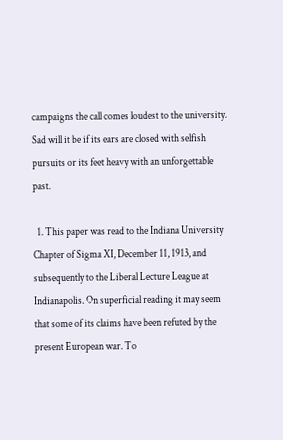campaigns the call comes loudest to the university. Sad will it be if its ears are closed with selfish pursuits or its feet heavy with an unforgettable past.

  1. This paper was read to the Indiana University Chapter of Sigma XI, December 11, 1913, and subsequently to the Liberal Lecture League at Indianapolis. On superficial reading it may seem that some of its claims have been refuted by the present European war. To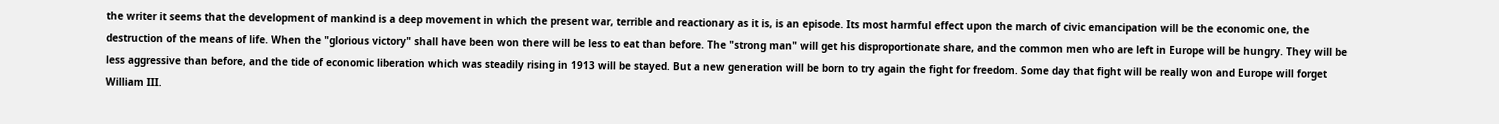the writer it seems that the development of mankind is a deep movement in which the present war, terrible and reactionary as it is, is an episode. Its most harmful effect upon the march of civic emancipation will be the economic one, the destruction of the means of life. When the "glorious victory" shall have been won there will be less to eat than before. The "strong man" will get his disproportionate share, and the common men who are left in Europe will be hungry. They will be less aggressive than before, and the tide of economic liberation which was steadily rising in 1913 will be stayed. But a new generation will be born to try again the fight for freedom. Some day that fight will be really won and Europe will forget William III.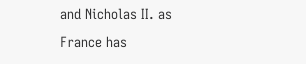and Nicholas II. as France has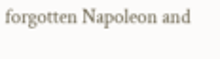forgotten Napoleon and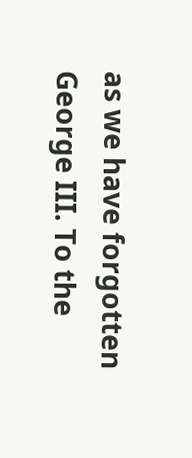as we have forgotten George III. To the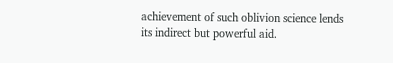achievement of such oblivion science lends its indirect but powerful aid.